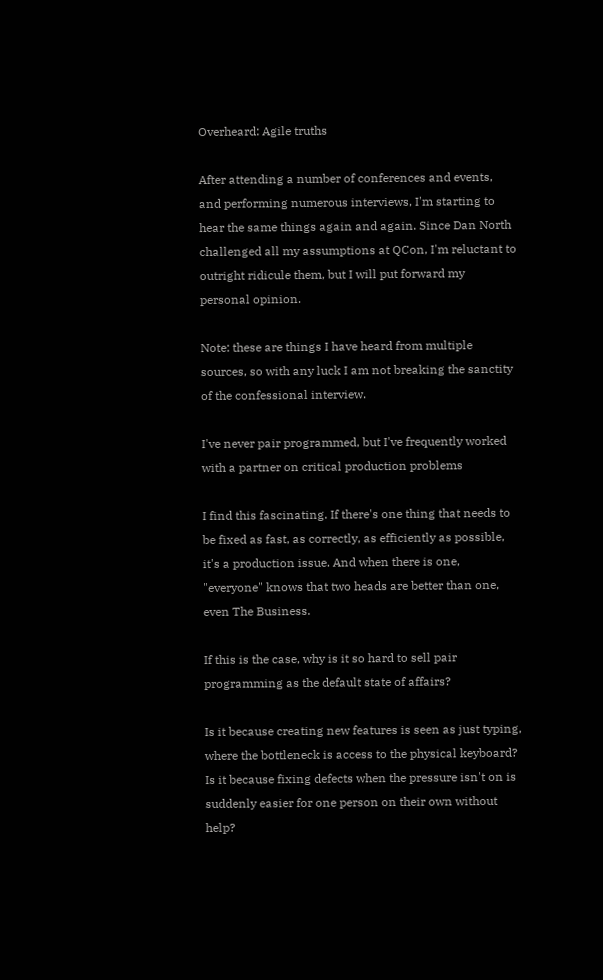Overheard: Agile truths

After attending a number of conferences and events, and performing numerous interviews, I'm starting to hear the same things again and again. Since Dan North challenged all my assumptions at QCon, I'm reluctant to outright ridicule them, but I will put forward my personal opinion.

Note: these are things I have heard from multiple sources, so with any luck I am not breaking the sanctity of the confessional interview.

I've never pair programmed, but I've frequently worked with a partner on critical production problems

I find this fascinating. If there's one thing that needs to be fixed as fast, as correctly, as efficiently as possible, it's a production issue. And when there is one, "everyone" knows that two heads are better than one, even The Business.

If this is the case, why is it so hard to sell pair programming as the default state of affairs?

Is it because creating new features is seen as just typing, where the bottleneck is access to the physical keyboard? Is it because fixing defects when the pressure isn't on is suddenly easier for one person on their own without help?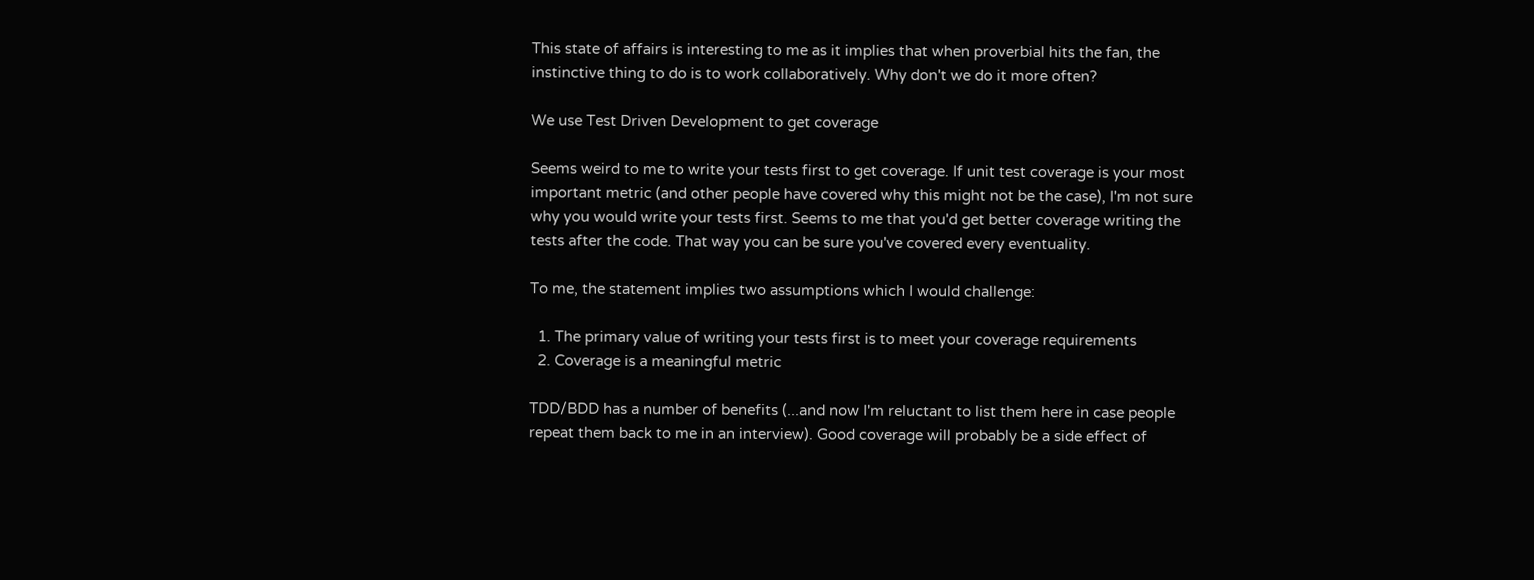This state of affairs is interesting to me as it implies that when proverbial hits the fan, the instinctive thing to do is to work collaboratively. Why don't we do it more often?

We use Test Driven Development to get coverage

Seems weird to me to write your tests first to get coverage. If unit test coverage is your most important metric (and other people have covered why this might not be the case), I'm not sure why you would write your tests first. Seems to me that you'd get better coverage writing the tests after the code. That way you can be sure you've covered every eventuality.

To me, the statement implies two assumptions which I would challenge:

  1. The primary value of writing your tests first is to meet your coverage requirements
  2. Coverage is a meaningful metric

TDD/BDD has a number of benefits (...and now I'm reluctant to list them here in case people repeat them back to me in an interview). Good coverage will probably be a side effect of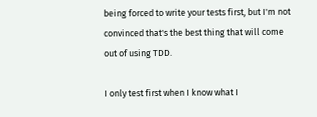being forced to write your tests first, but I'm not convinced that's the best thing that will come out of using TDD.

I only test first when I know what I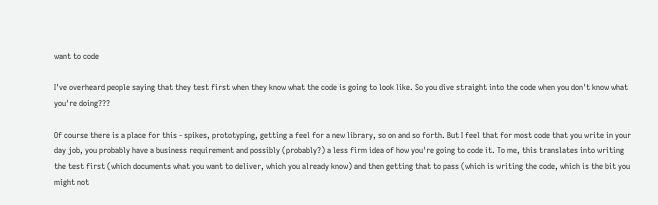want to code

I've overheard people saying that they test first when they know what the code is going to look like. So you dive straight into the code when you don't know what you're doing???

Of course there is a place for this - spikes, prototyping, getting a feel for a new library, so on and so forth. But I feel that for most code that you write in your day job, you probably have a business requirement and possibly (probably?) a less firm idea of how you're going to code it. To me, this translates into writing the test first (which documents what you want to deliver, which you already know) and then getting that to pass (which is writing the code, which is the bit you might not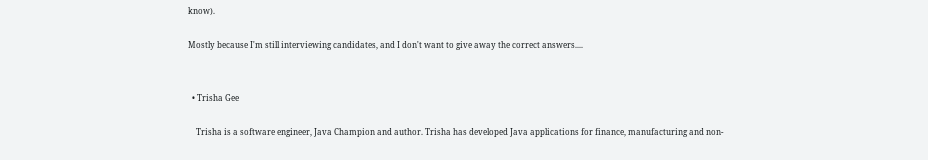know).

Mostly because I'm still interviewing candidates, and I don't want to give away the correct answers....


  • Trisha Gee

    Trisha is a software engineer, Java Champion and author. Trisha has developed Java applications for finance, manufacturing and non-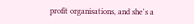profit organisations, and she's a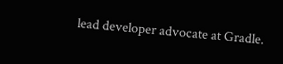lead developer advocate at Gradle.